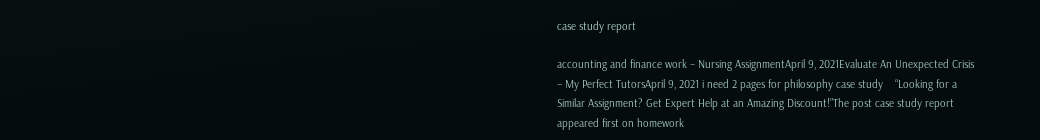case study report

accounting and finance work – Nursing AssignmentApril 9, 2021Evaluate An Unexpected Crisis – My Perfect TutorsApril 9, 2021 i need 2 pages for philosophy case study    “Looking for a Similar Assignment? Get Expert Help at an Amazing Discount!”The post case study report appeared first on homework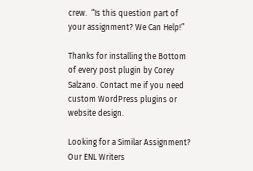crew.  “Is this question part of your assignment? We Can Help!”

Thanks for installing the Bottom of every post plugin by Corey Salzano. Contact me if you need custom WordPress plugins or website design.

Looking for a Similar Assignment? Our ENL Writers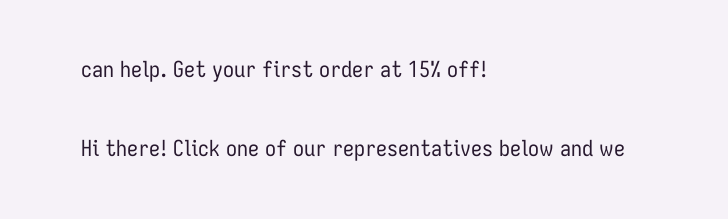can help. Get your first order at 15% off!


Hi there! Click one of our representatives below and we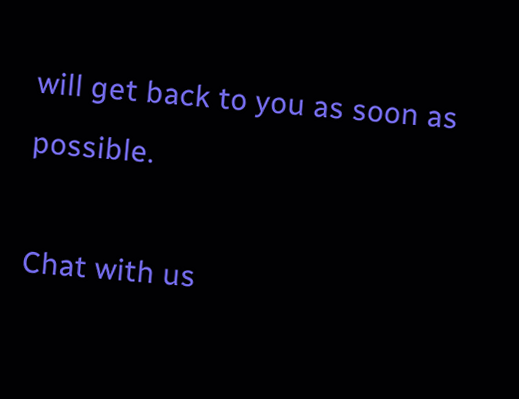will get back to you as soon as possible.

Chat with us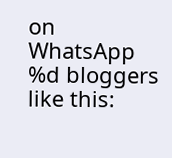on WhatsApp
%d bloggers like this: